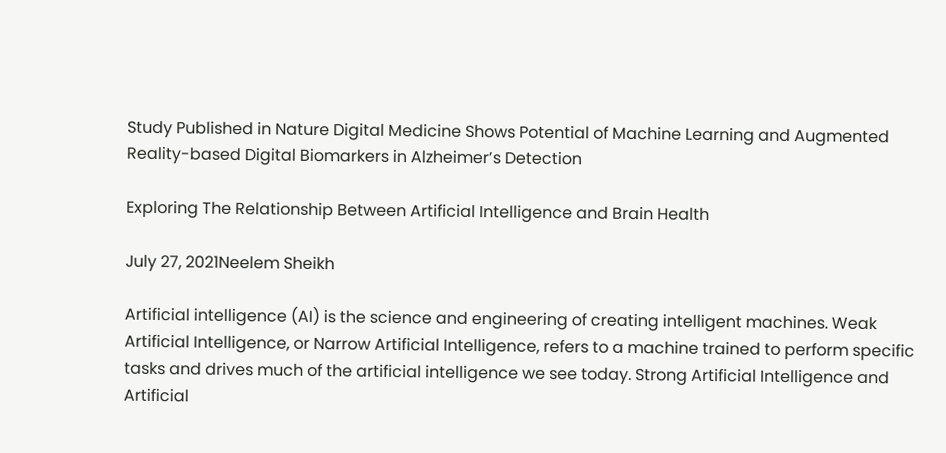Study Published in Nature Digital Medicine Shows Potential of Machine Learning and Augmented Reality-based Digital Biomarkers in Alzheimer’s Detection

Exploring The Relationship Between Artificial Intelligence and Brain Health

July 27, 2021Neelem Sheikh

Artificial intelligence (AI) is the science and engineering of creating intelligent machines. Weak Artificial Intelligence, or Narrow Artificial Intelligence, refers to a machine trained to perform specific tasks and drives much of the artificial intelligence we see today. Strong Artificial Intelligence and Artificial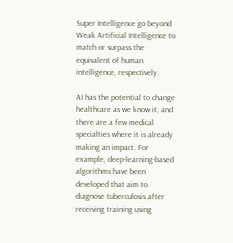Super Intelligence go beyond Weak Artificial Intelligence to match or surpass the equivalent of human intelligence, respectively.

AI has the potential to change healthcare as we know it, and there are a few medical specialties where it is already making an impact. For example, deep-learning-based algorithms have been developed that aim to diagnose tuberculosis after receiving training using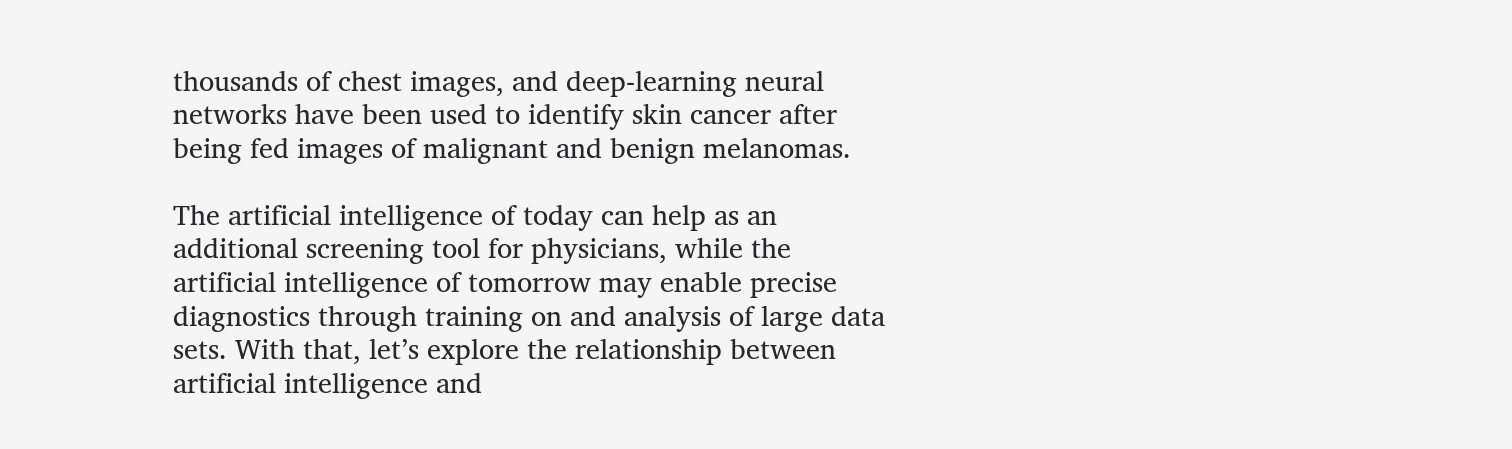thousands of chest images, and deep-learning neural networks have been used to identify skin cancer after being fed images of malignant and benign melanomas.

The artificial intelligence of today can help as an additional screening tool for physicians, while the artificial intelligence of tomorrow may enable precise diagnostics through training on and analysis of large data sets. With that, let’s explore the relationship between artificial intelligence and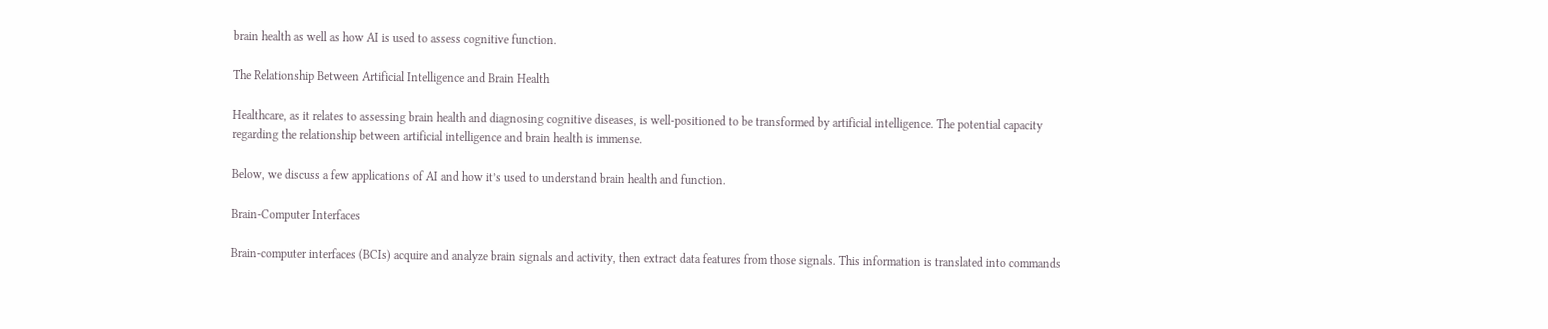brain health as well as how AI is used to assess cognitive function.

The Relationship Between Artificial Intelligence and Brain Health

Healthcare, as it relates to assessing brain health and diagnosing cognitive diseases, is well-positioned to be transformed by artificial intelligence. The potential capacity regarding the relationship between artificial intelligence and brain health is immense.

Below, we discuss a few applications of AI and how it’s used to understand brain health and function.

Brain-Computer Interfaces

Brain-computer interfaces (BCIs) acquire and analyze brain signals and activity, then extract data features from those signals. This information is translated into commands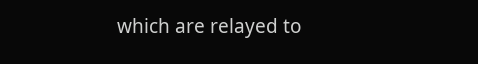which are relayed to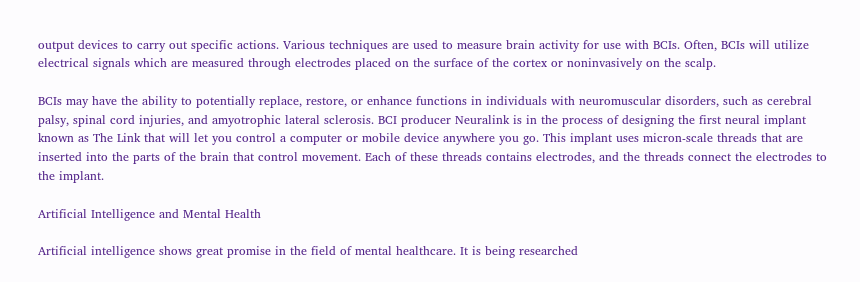output devices to carry out specific actions. Various techniques are used to measure brain activity for use with BCIs. Often, BCIs will utilize electrical signals which are measured through electrodes placed on the surface of the cortex or noninvasively on the scalp.

BCIs may have the ability to potentially replace, restore, or enhance functions in individuals with neuromuscular disorders, such as cerebral palsy, spinal cord injuries, and amyotrophic lateral sclerosis. BCI producer Neuralink is in the process of designing the first neural implant known as The Link that will let you control a computer or mobile device anywhere you go. This implant uses micron-scale threads that are inserted into the parts of the brain that control movement. Each of these threads contains electrodes, and the threads connect the electrodes to the implant.

Artificial Intelligence and Mental Health

Artificial intelligence shows great promise in the field of mental healthcare. It is being researched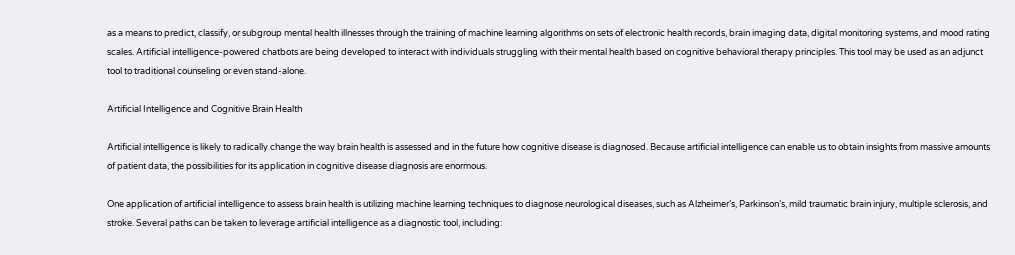as a means to predict, classify, or subgroup mental health illnesses through the training of machine learning algorithms on sets of electronic health records, brain imaging data, digital monitoring systems, and mood rating scales. Artificial intelligence-powered chatbots are being developed to interact with individuals struggling with their mental health based on cognitive behavioral therapy principles. This tool may be used as an adjunct tool to traditional counseling or even stand-alone.

Artificial Intelligence and Cognitive Brain Health

Artificial intelligence is likely to radically change the way brain health is assessed and in the future how cognitive disease is diagnosed. Because artificial intelligence can enable us to obtain insights from massive amounts of patient data, the possibilities for its application in cognitive disease diagnosis are enormous.

One application of artificial intelligence to assess brain health is utilizing machine learning techniques to diagnose neurological diseases, such as Alzheimer’s, Parkinson’s, mild traumatic brain injury, multiple sclerosis, and stroke. Several paths can be taken to leverage artificial intelligence as a diagnostic tool, including: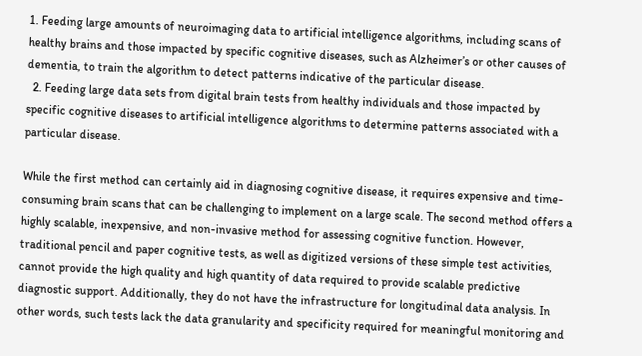1. Feeding large amounts of neuroimaging data to artificial intelligence algorithms, including scans of healthy brains and those impacted by specific cognitive diseases, such as Alzheimer’s or other causes of dementia, to train the algorithm to detect patterns indicative of the particular disease.
  2. Feeding large data sets from digital brain tests from healthy individuals and those impacted by specific cognitive diseases to artificial intelligence algorithms to determine patterns associated with a particular disease.

While the first method can certainly aid in diagnosing cognitive disease, it requires expensive and time-consuming brain scans that can be challenging to implement on a large scale. The second method offers a highly scalable, inexpensive, and non-invasive method for assessing cognitive function. However, traditional pencil and paper cognitive tests, as well as digitized versions of these simple test activities, cannot provide the high quality and high quantity of data required to provide scalable predictive diagnostic support. Additionally, they do not have the infrastructure for longitudinal data analysis. In other words, such tests lack the data granularity and specificity required for meaningful monitoring and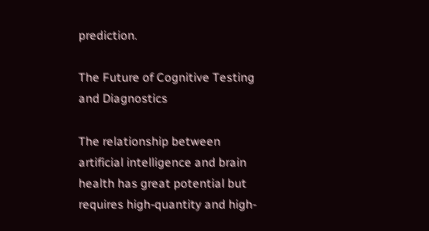prediction.

The Future of Cognitive Testing and Diagnostics

The relationship between artificial intelligence and brain health has great potential but requires high-quantity and high-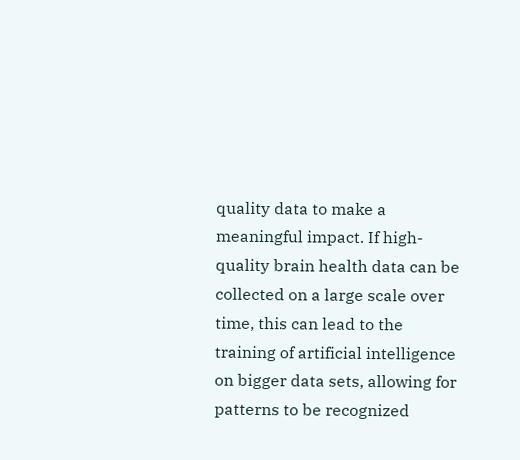quality data to make a meaningful impact. If high-quality brain health data can be collected on a large scale over time, this can lead to the training of artificial intelligence on bigger data sets, allowing for patterns to be recognized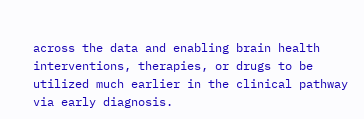across the data and enabling brain health interventions, therapies, or drugs to be utilized much earlier in the clinical pathway via early diagnosis.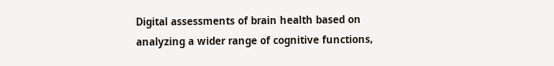Digital assessments of brain health based on analyzing a wider range of cognitive functions,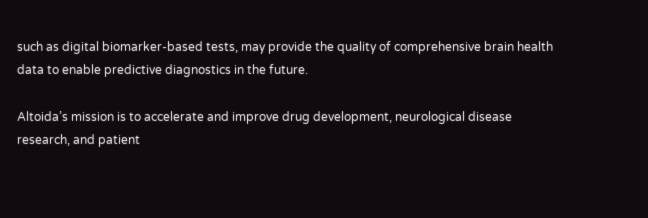such as digital biomarker-based tests, may provide the quality of comprehensive brain health data to enable predictive diagnostics in the future.

Altoida’s mission is to accelerate and improve drug development, neurological disease research, and patient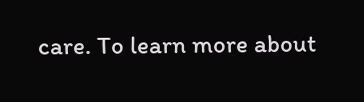care. To learn more about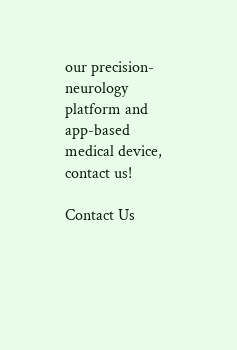our precision-neurology platform and app-based medical device, contact us!

Contact Us